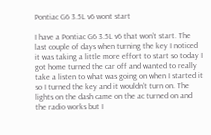Pontiac G6 3.5L v6 wont start

I have a Pontiac G6 3.5L v6 that won’t start. The last couple of days when turning the key I noticed it was taking a little more effort to start so today I got home turned the car off and wanted to really take a listen to what was going on when I started it so I turned the key and it wouldn’t turn on. The lights on the dash came on the ac turned on and the radio works but I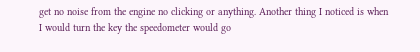get no noise from the engine no clicking or anything. Another thing I noticed is when I would turn the key the speedometer would go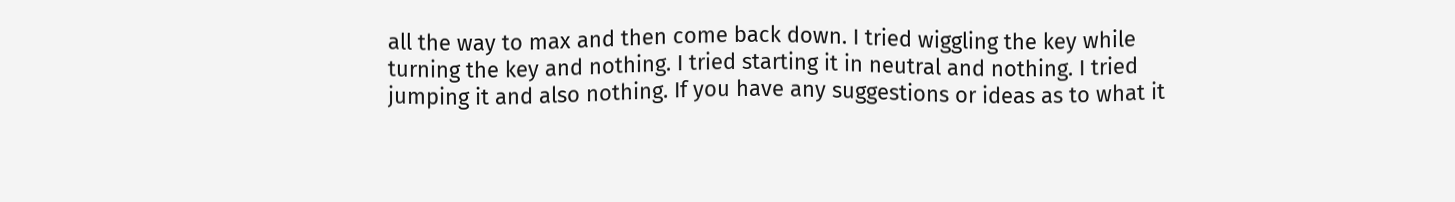all the way to max and then come back down. I tried wiggling the key while turning the key and nothing. I tried starting it in neutral and nothing. I tried jumping it and also nothing. If you have any suggestions or ideas as to what it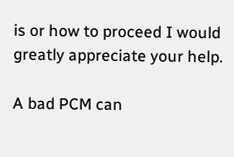is or how to proceed I would greatly appreciate your help.

A bad PCM can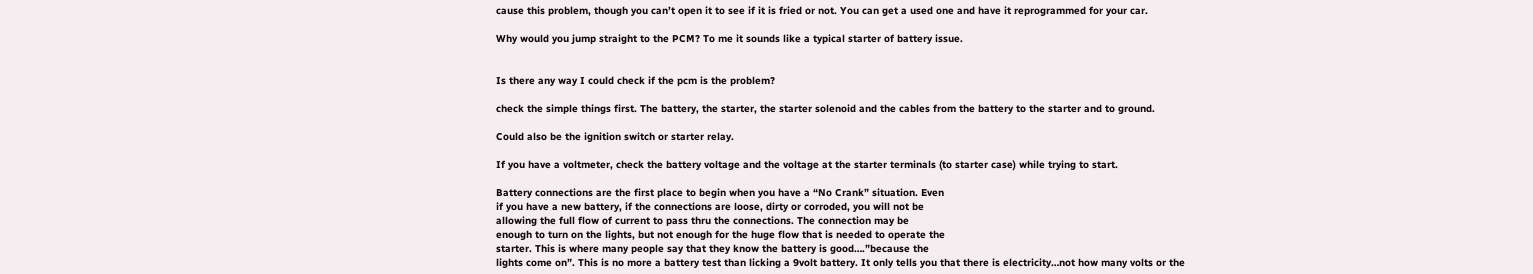cause this problem, though you can’t open it to see if it is fried or not. You can get a used one and have it reprogrammed for your car.

Why would you jump straight to the PCM? To me it sounds like a typical starter of battery issue.


Is there any way I could check if the pcm is the problem?

check the simple things first. The battery, the starter, the starter solenoid and the cables from the battery to the starter and to ground.

Could also be the ignition switch or starter relay.

If you have a voltmeter, check the battery voltage and the voltage at the starter terminals (to starter case) while trying to start.

Battery connections are the first place to begin when you have a “No Crank” situation. Even
if you have a new battery, if the connections are loose, dirty or corroded, you will not be
allowing the full flow of current to pass thru the connections. The connection may be
enough to turn on the lights, but not enough for the huge flow that is needed to operate the
starter. This is where many people say that they know the battery is good….”because the
lights come on”. This is no more a battery test than licking a 9volt battery. It only tells you that there is electricity…not how many volts or the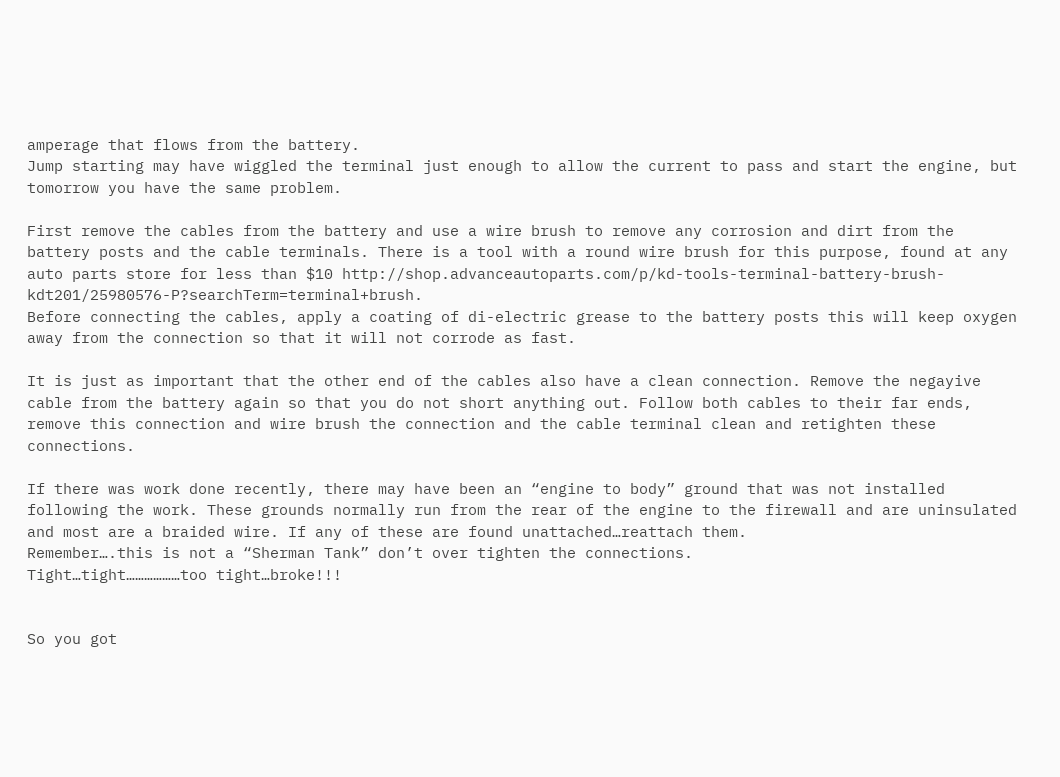amperage that flows from the battery.
Jump starting may have wiggled the terminal just enough to allow the current to pass and start the engine, but tomorrow you have the same problem.

First remove the cables from the battery and use a wire brush to remove any corrosion and dirt from the battery posts and the cable terminals. There is a tool with a round wire brush for this purpose, found at any auto parts store for less than $10 http://shop.advanceautoparts.com/p/kd-tools-terminal-battery-brush-kdt201/25980576-P?searchTerm=terminal+brush.
Before connecting the cables, apply a coating of di-electric grease to the battery posts this will keep oxygen away from the connection so that it will not corrode as fast.

It is just as important that the other end of the cables also have a clean connection. Remove the negayive cable from the battery again so that you do not short anything out. Follow both cables to their far ends, remove this connection and wire brush the connection and the cable terminal clean and retighten these connections.

If there was work done recently, there may have been an “engine to body” ground that was not installed following the work. These grounds normally run from the rear of the engine to the firewall and are uninsulated and most are a braided wire. If any of these are found unattached…reattach them.
Remember….this is not a “Sherman Tank” don’t over tighten the connections.
Tight…tight………………too tight…broke!!!


So you got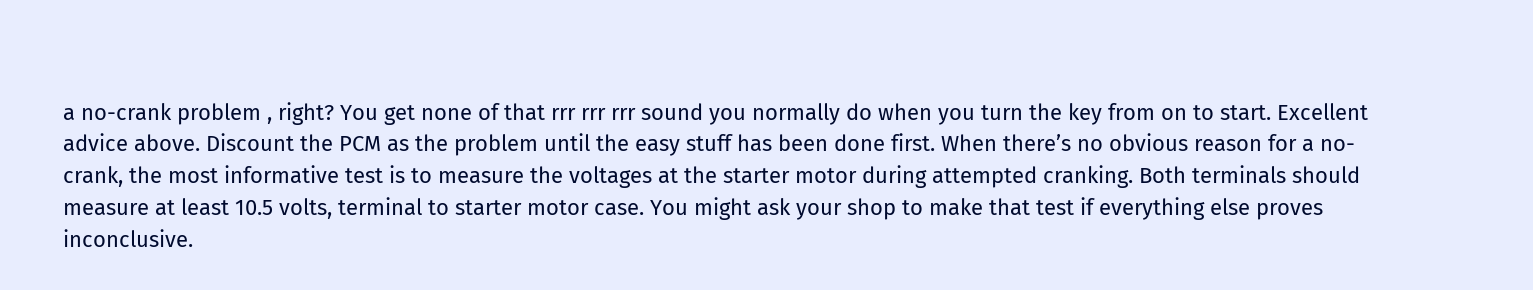a no-crank problem , right? You get none of that rrr rrr rrr sound you normally do when you turn the key from on to start. Excellent advice above. Discount the PCM as the problem until the easy stuff has been done first. When there’s no obvious reason for a no-crank, the most informative test is to measure the voltages at the starter motor during attempted cranking. Both terminals should measure at least 10.5 volts, terminal to starter motor case. You might ask your shop to make that test if everything else proves inconclusive.